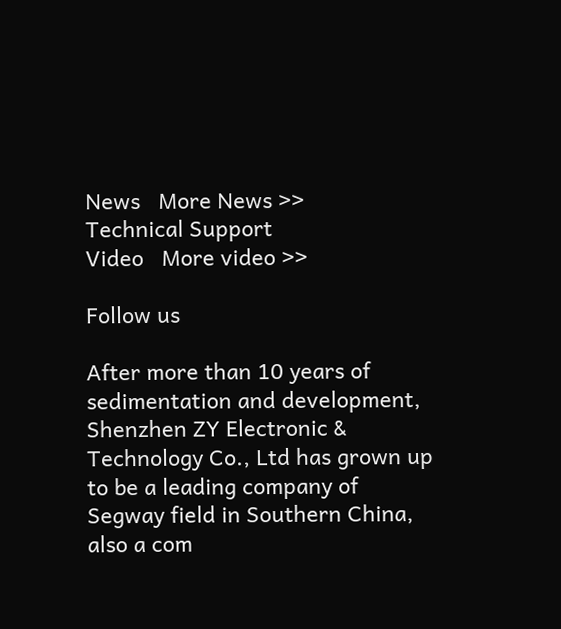News   More News >>
Technical Support
Video   More video >>

Follow us

After more than 10 years of sedimentation and development, Shenzhen ZY Electronic & Technology Co., Ltd has grown up to be a leading company of Segway field in Southern China, also a com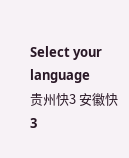Select your language
贵州快3 安徽快3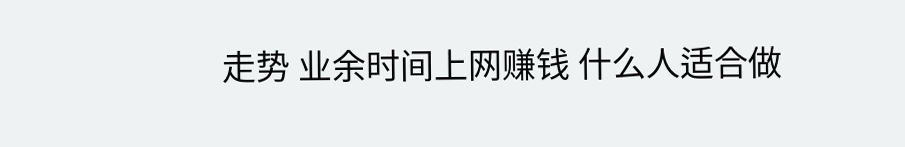走势 业余时间上网赚钱 什么人适合做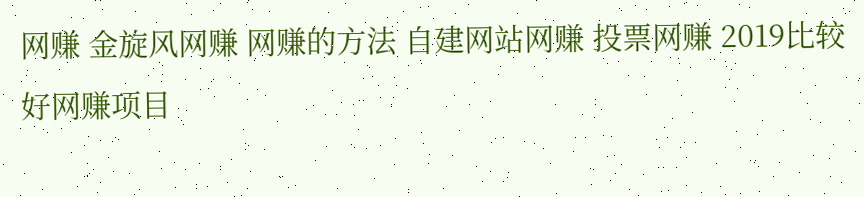网赚 金旋风网赚 网赚的方法 自建网站网赚 投票网赚 2019比较好网赚项目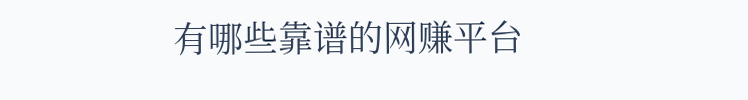有哪些靠谱的网赚平台